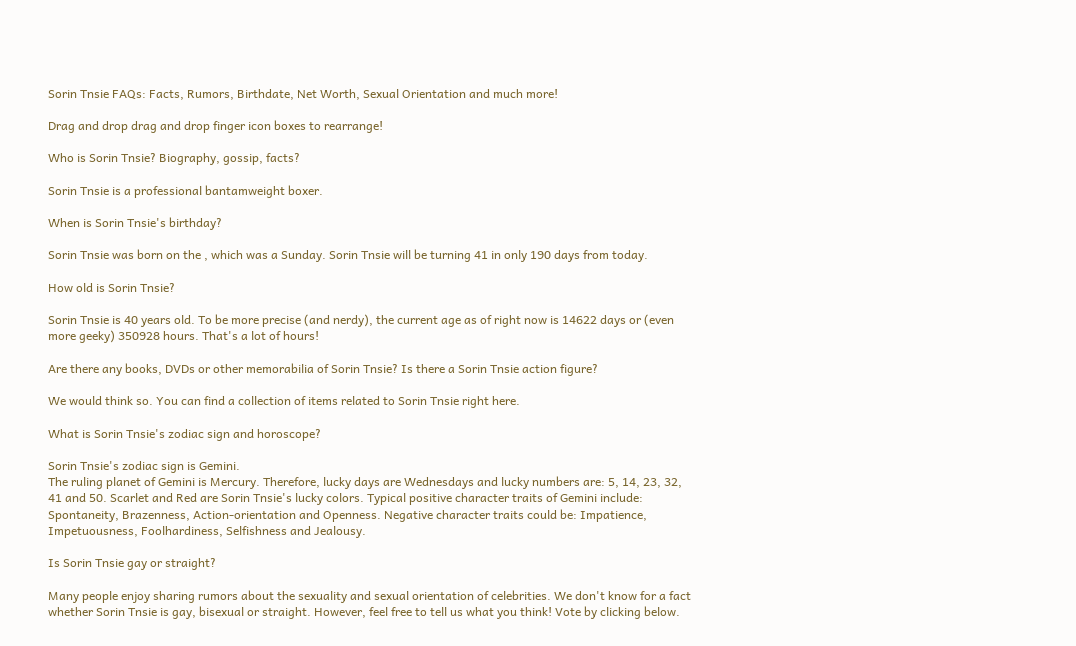Sorin Tnsie FAQs: Facts, Rumors, Birthdate, Net Worth, Sexual Orientation and much more!

Drag and drop drag and drop finger icon boxes to rearrange!

Who is Sorin Tnsie? Biography, gossip, facts?

Sorin Tnsie is a professional bantamweight boxer.

When is Sorin Tnsie's birthday?

Sorin Tnsie was born on the , which was a Sunday. Sorin Tnsie will be turning 41 in only 190 days from today.

How old is Sorin Tnsie?

Sorin Tnsie is 40 years old. To be more precise (and nerdy), the current age as of right now is 14622 days or (even more geeky) 350928 hours. That's a lot of hours!

Are there any books, DVDs or other memorabilia of Sorin Tnsie? Is there a Sorin Tnsie action figure?

We would think so. You can find a collection of items related to Sorin Tnsie right here.

What is Sorin Tnsie's zodiac sign and horoscope?

Sorin Tnsie's zodiac sign is Gemini.
The ruling planet of Gemini is Mercury. Therefore, lucky days are Wednesdays and lucky numbers are: 5, 14, 23, 32, 41 and 50. Scarlet and Red are Sorin Tnsie's lucky colors. Typical positive character traits of Gemini include: Spontaneity, Brazenness, Action-orientation and Openness. Negative character traits could be: Impatience, Impetuousness, Foolhardiness, Selfishness and Jealousy.

Is Sorin Tnsie gay or straight?

Many people enjoy sharing rumors about the sexuality and sexual orientation of celebrities. We don't know for a fact whether Sorin Tnsie is gay, bisexual or straight. However, feel free to tell us what you think! Vote by clicking below.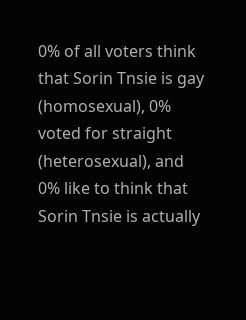0% of all voters think that Sorin Tnsie is gay (homosexual), 0% voted for straight (heterosexual), and 0% like to think that Sorin Tnsie is actually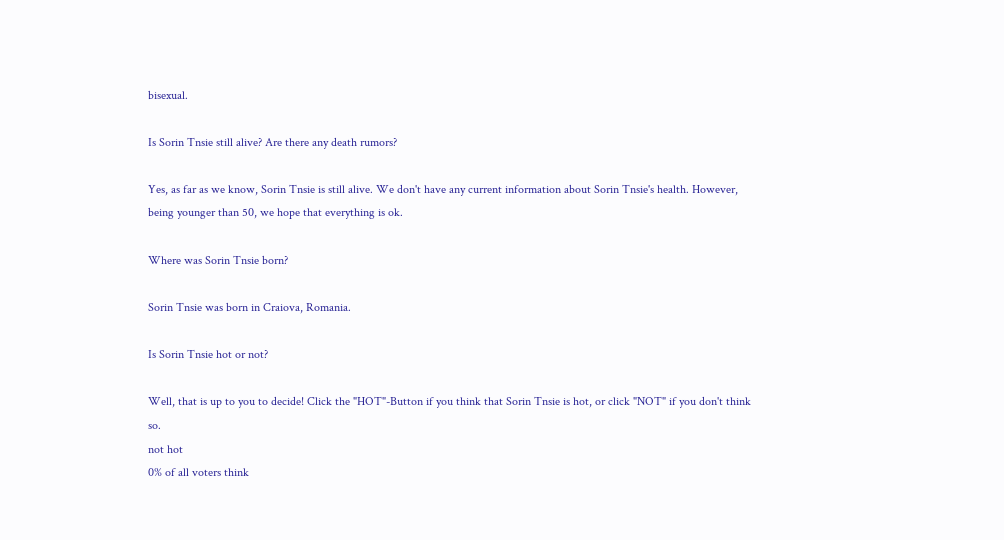bisexual.

Is Sorin Tnsie still alive? Are there any death rumors?

Yes, as far as we know, Sorin Tnsie is still alive. We don't have any current information about Sorin Tnsie's health. However, being younger than 50, we hope that everything is ok.

Where was Sorin Tnsie born?

Sorin Tnsie was born in Craiova, Romania.

Is Sorin Tnsie hot or not?

Well, that is up to you to decide! Click the "HOT"-Button if you think that Sorin Tnsie is hot, or click "NOT" if you don't think so.
not hot
0% of all voters think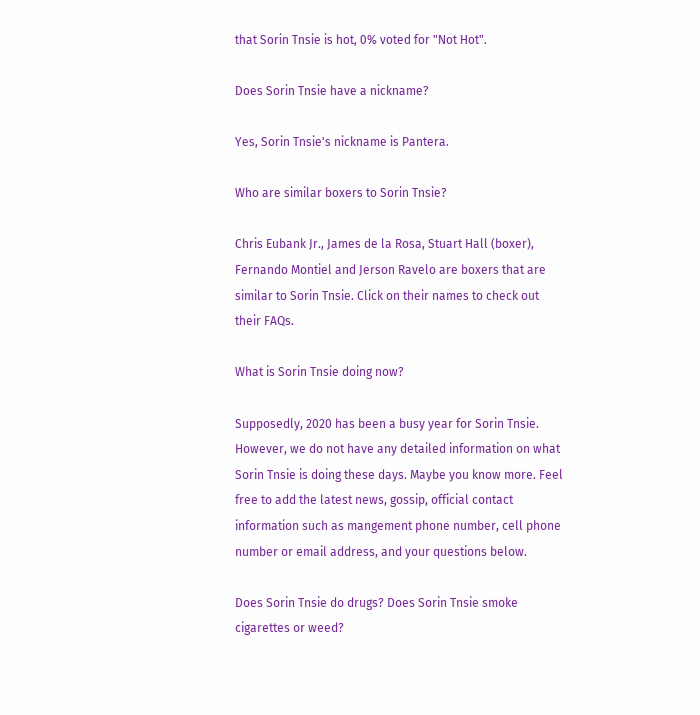that Sorin Tnsie is hot, 0% voted for "Not Hot".

Does Sorin Tnsie have a nickname?

Yes, Sorin Tnsie's nickname is Pantera.

Who are similar boxers to Sorin Tnsie?

Chris Eubank Jr., James de la Rosa, Stuart Hall (boxer), Fernando Montiel and Jerson Ravelo are boxers that are similar to Sorin Tnsie. Click on their names to check out their FAQs.

What is Sorin Tnsie doing now?

Supposedly, 2020 has been a busy year for Sorin Tnsie. However, we do not have any detailed information on what Sorin Tnsie is doing these days. Maybe you know more. Feel free to add the latest news, gossip, official contact information such as mangement phone number, cell phone number or email address, and your questions below.

Does Sorin Tnsie do drugs? Does Sorin Tnsie smoke cigarettes or weed?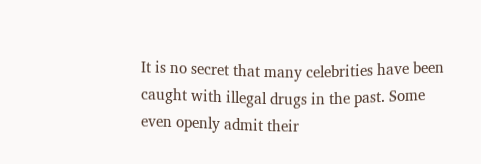It is no secret that many celebrities have been caught with illegal drugs in the past. Some even openly admit their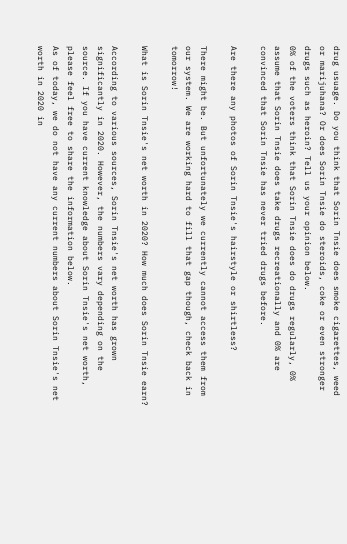drug usuage. Do you think that Sorin Tnsie does smoke cigarettes, weed or marijuhana? Or does Sorin Tnsie do steroids, coke or even stronger drugs such as heroin? Tell us your opinion below.
0% of the voters think that Sorin Tnsie does do drugs regularly, 0% assume that Sorin Tnsie does take drugs recreationally and 0% are convinced that Sorin Tnsie has never tried drugs before.

Are there any photos of Sorin Tnsie's hairstyle or shirtless?

There might be. But unfortunately we currently cannot access them from our system. We are working hard to fill that gap though, check back in tomorrow!

What is Sorin Tnsie's net worth in 2020? How much does Sorin Tnsie earn?

According to various sources, Sorin Tnsie's net worth has grown significantly in 2020. However, the numbers vary depending on the source. If you have current knowledge about Sorin Tnsie's net worth, please feel free to share the information below.
As of today, we do not have any current numbers about Sorin Tnsie's net worth in 2020 in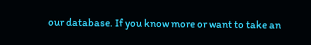our database. If you know more or want to take an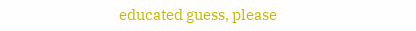educated guess, please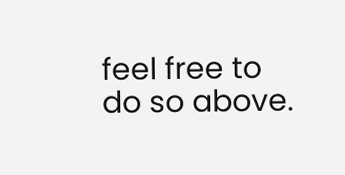feel free to do so above.